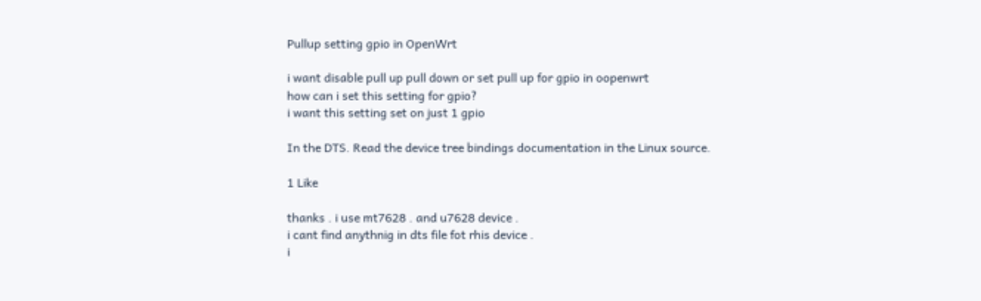Pullup setting gpio in OpenWrt

i want disable pull up pull down or set pull up for gpio in oopenwrt
how can i set this setting for gpio?
i want this setting set on just 1 gpio

In the DTS. Read the device tree bindings documentation in the Linux source.

1 Like

thanks . i use mt7628 . and u7628 device .
i cant find anythnig in dts file fot rhis device .
i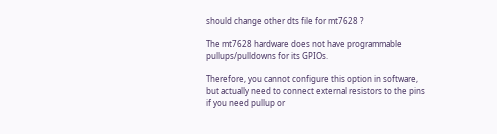should change other dts file for mt7628 ?

The mt7628 hardware does not have programmable pullups/pulldowns for its GPIOs.

Therefore, you cannot configure this option in software, but actually need to connect external resistors to the pins if you need pullup or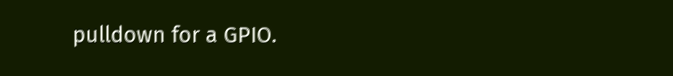pulldown for a GPIO.